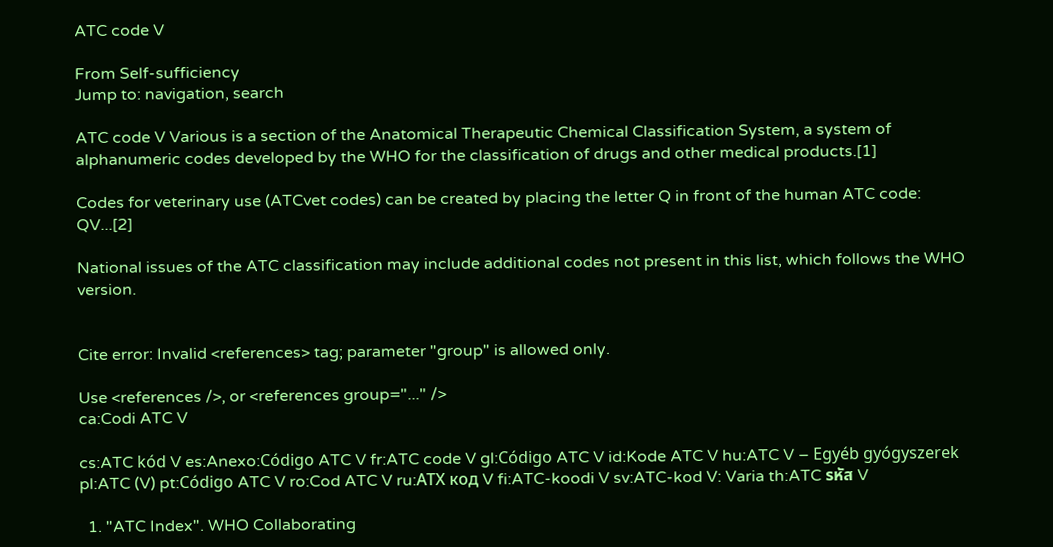ATC code V

From Self-sufficiency
Jump to: navigation, search

ATC code V Various is a section of the Anatomical Therapeutic Chemical Classification System, a system of alphanumeric codes developed by the WHO for the classification of drugs and other medical products.[1]

Codes for veterinary use (ATCvet codes) can be created by placing the letter Q in front of the human ATC code: QV...[2]

National issues of the ATC classification may include additional codes not present in this list, which follows the WHO version.


Cite error: Invalid <references> tag; parameter "group" is allowed only.

Use <references />, or <references group="..." />
ca:Codi ATC V

cs:ATC kód V es:Anexo:Código ATC V fr:ATC code V gl:Código ATC V id:Kode ATC V hu:ATC V – Egyéb gyógyszerek pl:ATC (V) pt:Código ATC V ro:Cod ATC V ru:АТХ код V fi:ATC-koodi V sv:ATC-kod V: Varia th:ATC รหัส V

  1. "ATC Index". WHO Collaborating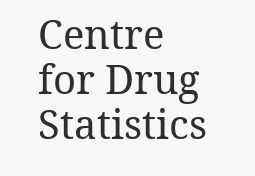Centre for Drug Statistics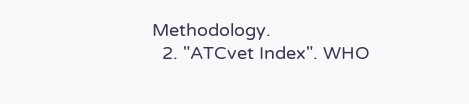Methodology.
  2. "ATCvet Index". WHO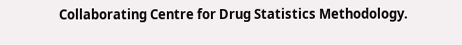Collaborating Centre for Drug Statistics Methodology.